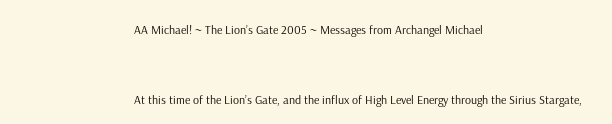AA Michael! ~ The Lion’s Gate 2005 ~ Messages from Archangel Michael


At this time of the Lion’s Gate, and the influx of High Level Energy through the Sirius Stargate,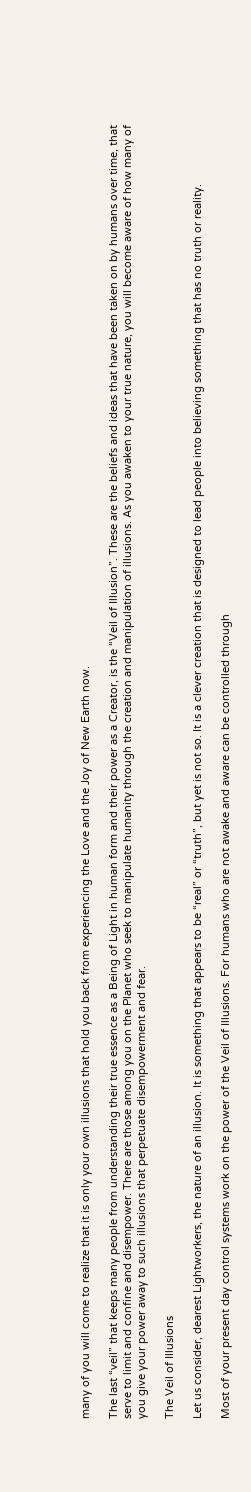many of you will come to realize that it is only your own illusions that hold you back from experiencing the Love and the Joy of New Earth now.

The last “veil” that keeps many people from understanding their true essence as a Being of Light in human form and their power as a Creator, is the “Veil of Illusion”. These are the beliefs and ideas that have been taken on by humans over time, that serve to limit and confine and disempower. There are those among you on the Planet who seek to manipulate humanity through the creation and manipulation of illusions. As you awaken to your true nature, you will become aware of how many of you give your power away to such illusions that perpetuate disempowerment and fear.

The Veil of Illusions

Let us consider, dearest Lightworkers, the nature of an illusion. It is something that appears to be “real” or “truth”, but yet is not so. It is a clever creation that is designed to lead people into believing something that has no truth or reality.

Most of your present day control systems work on the power of the Veil of Illusions. For humans who are not awake and aware can be controlled through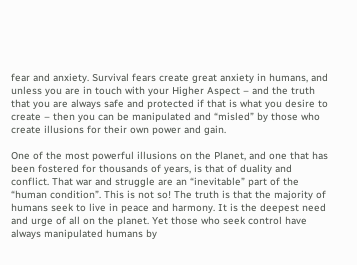fear and anxiety. Survival fears create great anxiety in humans, and unless you are in touch with your Higher Aspect – and the truth that you are always safe and protected if that is what you desire to create – then you can be manipulated and “misled” by those who create illusions for their own power and gain.

One of the most powerful illusions on the Planet, and one that has been fostered for thousands of years, is that of duality and conflict. That war and struggle are an “inevitable” part of the “human condition”. This is not so! The truth is that the majority of humans seek to live in peace and harmony. It is the deepest need and urge of all on the planet. Yet those who seek control have always manipulated humans by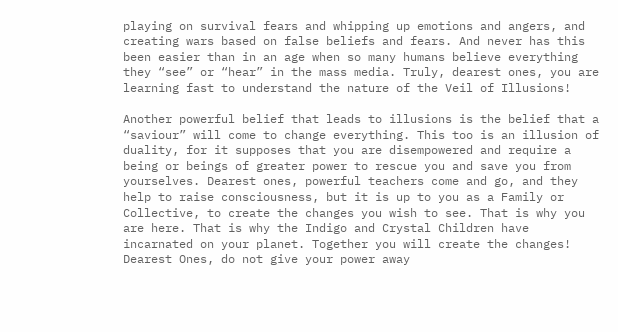playing on survival fears and whipping up emotions and angers, and creating wars based on false beliefs and fears. And never has this been easier than in an age when so many humans believe everything they “see” or “hear” in the mass media. Truly, dearest ones, you are learning fast to understand the nature of the Veil of Illusions!

Another powerful belief that leads to illusions is the belief that a “saviour” will come to change everything. This too is an illusion of duality, for it supposes that you are disempowered and require a being or beings of greater power to rescue you and save you from yourselves. Dearest ones, powerful teachers come and go, and they help to raise consciousness, but it is up to you as a Family or Collective, to create the changes you wish to see. That is why you are here. That is why the Indigo and Crystal Children have incarnated on your planet. Together you will create the changes! Dearest Ones, do not give your power away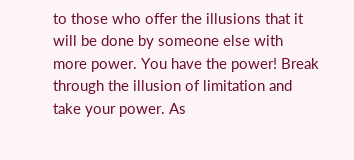to those who offer the illusions that it will be done by someone else with more power. You have the power! Break through the illusion of limitation and take your power. As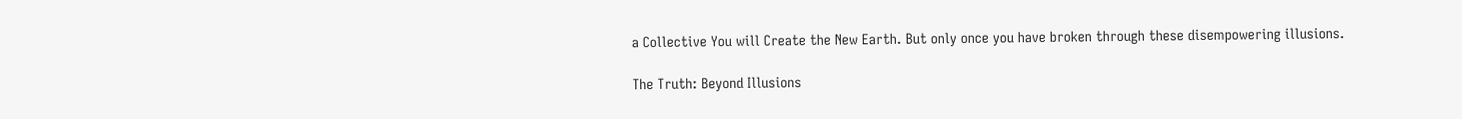a Collective You will Create the New Earth. But only once you have broken through these disempowering illusions.

The Truth: Beyond Illusions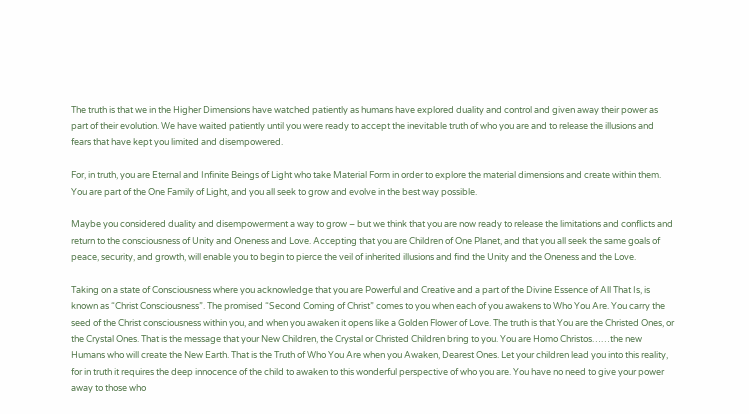The truth is that we in the Higher Dimensions have watched patiently as humans have explored duality and control and given away their power as part of their evolution. We have waited patiently until you were ready to accept the inevitable truth of who you are and to release the illusions and fears that have kept you limited and disempowered.

For, in truth, you are Eternal and Infinite Beings of Light who take Material Form in order to explore the material dimensions and create within them. You are part of the One Family of Light, and you all seek to grow and evolve in the best way possible.

Maybe you considered duality and disempowerment a way to grow – but we think that you are now ready to release the limitations and conflicts and return to the consciousness of Unity and Oneness and Love. Accepting that you are Children of One Planet, and that you all seek the same goals of peace, security, and growth, will enable you to begin to pierce the veil of inherited illusions and find the Unity and the Oneness and the Love.

Taking on a state of Consciousness where you acknowledge that you are Powerful and Creative and a part of the Divine Essence of All That Is, is known as “Christ Consciousness”. The promised “Second Coming of Christ” comes to you when each of you awakens to Who You Are. You carry the seed of the Christ consciousness within you, and when you awaken it opens like a Golden Flower of Love. The truth is that You are the Christed Ones, or the Crystal Ones. That is the message that your New Children, the Crystal or Christed Children bring to you. You are Homo Christos……the new Humans who will create the New Earth. That is the Truth of Who You Are when you Awaken, Dearest Ones. Let your children lead you into this reality, for in truth it requires the deep innocence of the child to awaken to this wonderful perspective of who you are. You have no need to give your power away to those who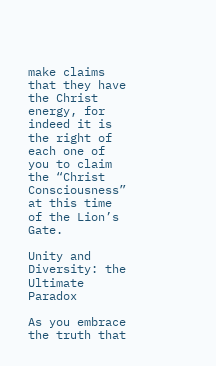make claims that they have the Christ energy, for indeed it is the right of each one of you to claim the “Christ Consciousness” at this time of the Lion’s Gate.

Unity and Diversity: the Ultimate Paradox

As you embrace the truth that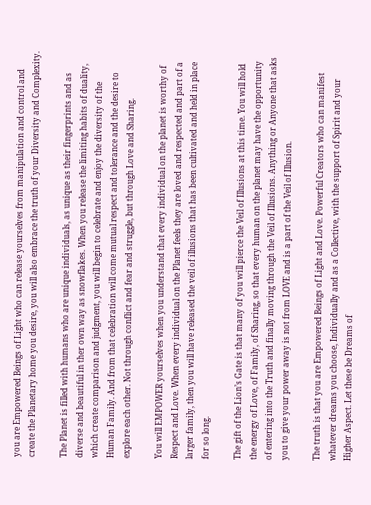you are Empowered Beings of Light who can release yourselves from manipulation and control and create the Planetary home you desire, you will also embrace the truth of your Diversity and Complexity.

The Planet is filled with humans who are unique individuals, as unique as their fingerprints and as diverse and beautiful in ther own way as snowflakes. When you release the limiting habits of duality, which create comparison and judgment, you will begin to celebrate and enjoy the diversity of the Human Family. And from that celebration will come mutual respect and tolerance and the desire to explore each other. Not through conflict and fear and struggle, but through Love and Sharing.

You will EMPOWER yourselves when you understand that every individual on the planet is worthy of Respect and Love. When every individual on the Planet feels they are loved and respected and part of a larger family, then you will have released the veil of illusions that has been cultivated and held in place for so long.

The gift of the Lion’s Gate is that many of you will pierce the Veil of Illusions at this time. You will hold the energy of Love, of Family, of Sharing, so that every human on the planet may have the opportunity of entering into the Truth and finally moving through the Veil of Illusions. Anything or Anyone that asks you to give your power away is not from LOVE and is a part of the Veil of Illusion.

The truth is that you are Empowered Beings of Light and Love. Powerful Creators who can manifest whatever dreams you choose, Individually and as a Collective, with the support of Spirit and your Higher Aspect. Let these be Dreams of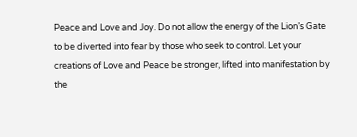Peace and Love and Joy. Do not allow the energy of the Lion’s Gate to be diverted into fear by those who seek to control. Let your creations of Love and Peace be stronger, lifted into manifestation by the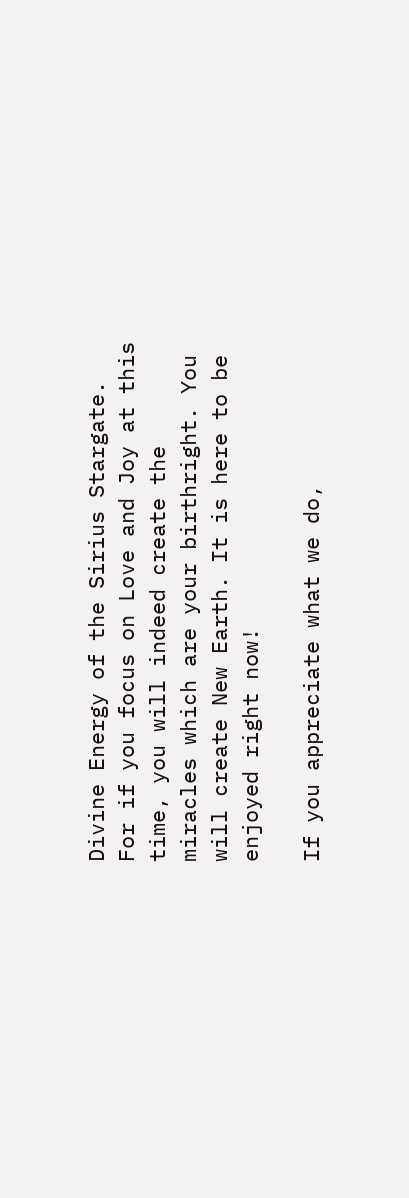Divine Energy of the Sirius Stargate. For if you focus on Love and Joy at this time, you will indeed create the miracles which are your birthright. You will create New Earth. It is here to be enjoyed right now!

If you appreciate what we do,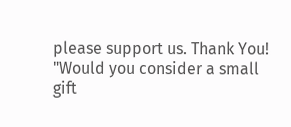please support us. Thank You!
"Would you consider a small gift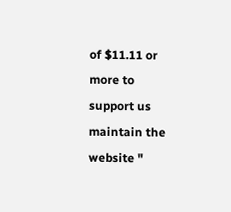of $11.11 or more to support us maintain the website "